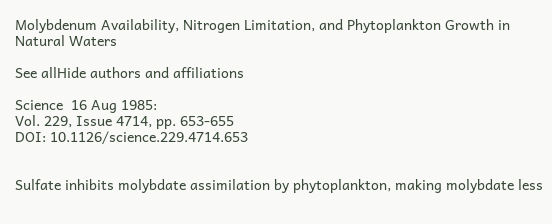Molybdenum Availability, Nitrogen Limitation, and Phytoplankton Growth in Natural Waters

See allHide authors and affiliations

Science  16 Aug 1985:
Vol. 229, Issue 4714, pp. 653-655
DOI: 10.1126/science.229.4714.653


Sulfate inhibits molybdate assimilation by phytoplankton, making molybdate less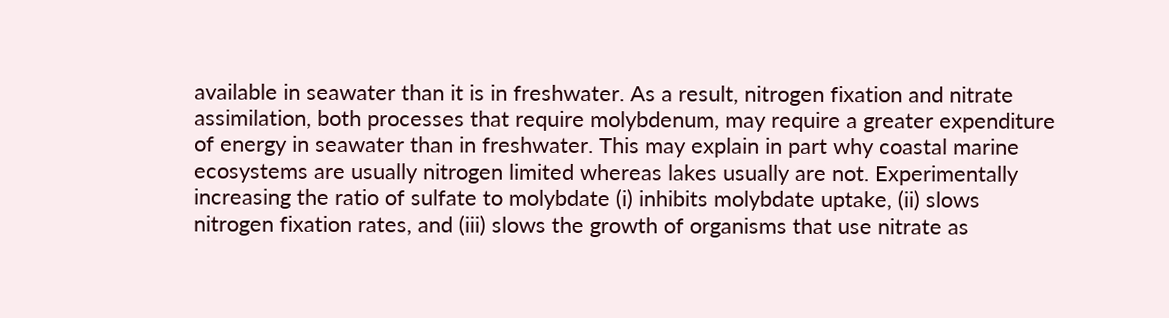available in seawater than it is in freshwater. As a result, nitrogen fixation and nitrate assimilation, both processes that require molybdenum, may require a greater expenditure of energy in seawater than in freshwater. This may explain in part why coastal marine ecosystems are usually nitrogen limited whereas lakes usually are not. Experimentally increasing the ratio of sulfate to molybdate (i) inhibits molybdate uptake, (ii) slows nitrogen fixation rates, and (iii) slows the growth of organisms that use nitrate as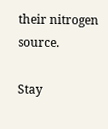their nitrogen source.

Stay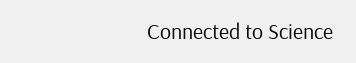Connected to Science